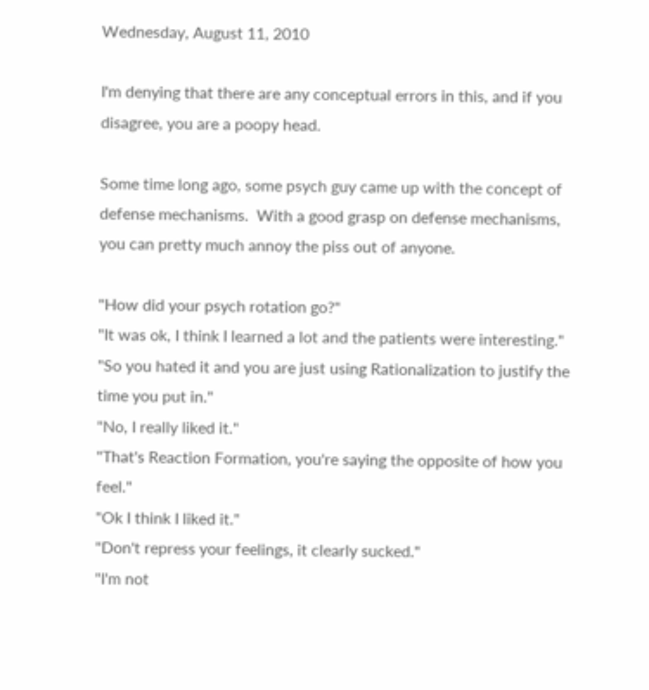Wednesday, August 11, 2010

I'm denying that there are any conceptual errors in this, and if you disagree, you are a poopy head.

Some time long ago, some psych guy came up with the concept of defense mechanisms.  With a good grasp on defense mechanisms, you can pretty much annoy the piss out of anyone.

"How did your psych rotation go?"
"It was ok, I think I learned a lot and the patients were interesting."
"So you hated it and you are just using Rationalization to justify the time you put in."
"No, I really liked it."
"That's Reaction Formation, you're saying the opposite of how you feel."
"Ok I think I liked it."
"Don't repress your feelings, it clearly sucked."
"I'm not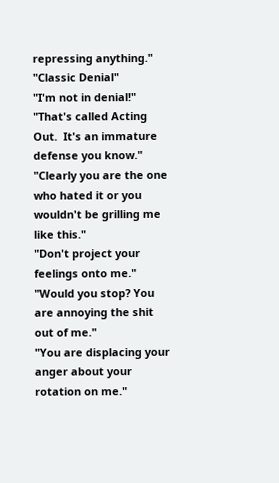repressing anything."
"Classic Denial"
"I'm not in denial!"
"That's called Acting Out.  It's an immature defense you know."
"Clearly you are the one who hated it or you wouldn't be grilling me like this."
"Don't project your feelings onto me."
"Would you stop? You are annoying the shit out of me."
"You are displacing your anger about your rotation on me."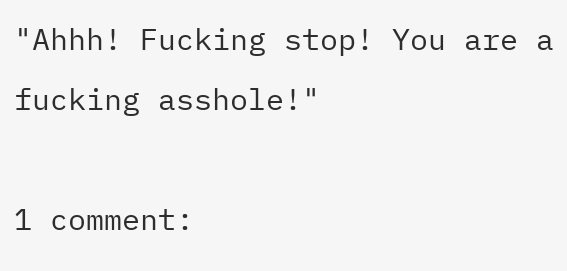"Ahhh! Fucking stop! You are a fucking asshole!"

1 comment: